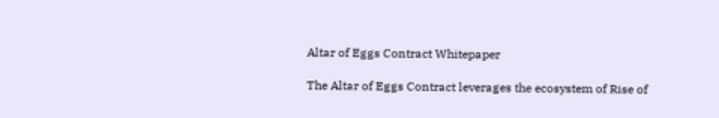Altar of Eggs Contract Whitepaper

The Altar of Eggs Contract leverages the ecosystem of Rise of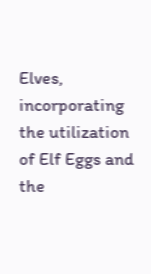Elves, incorporating the utilization of Elf Eggs and the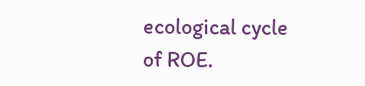ecological cycle of ROE.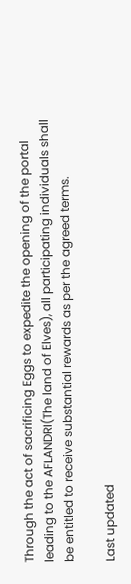Through the act of sacrificing Eggs to expedite the opening of the portal leading to the AFLANDRI(The land of Elves), all participating individuals shall be entitled to receive substantial rewards as per the agreed terms.

Last updated